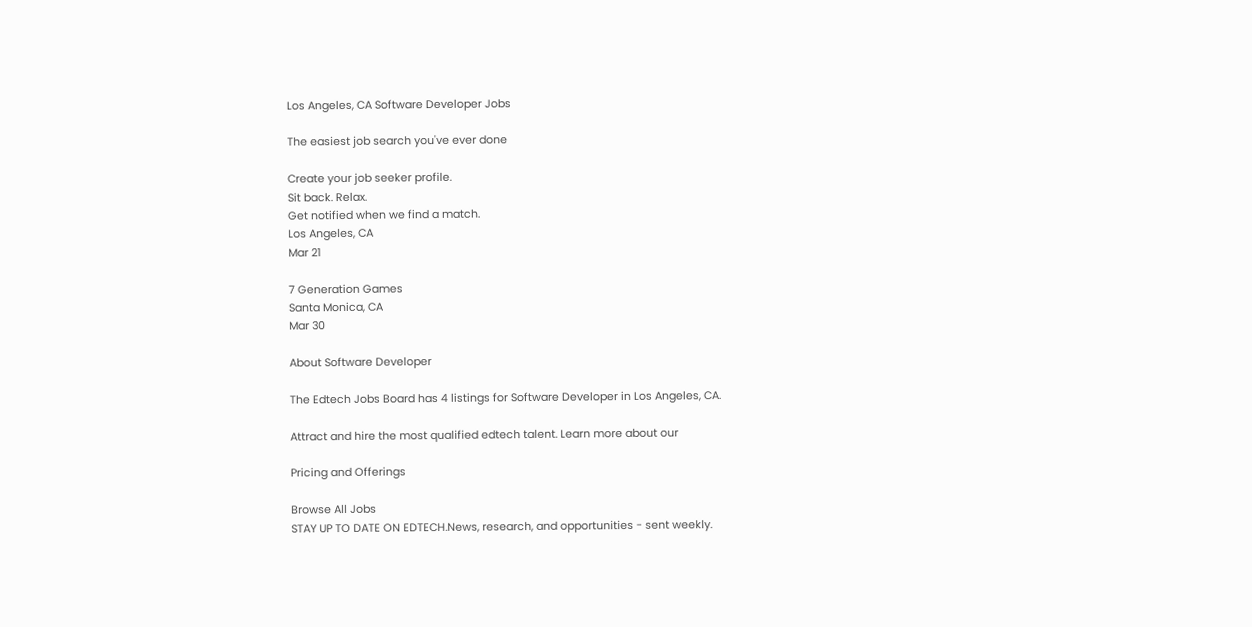Los Angeles, CA Software Developer Jobs

The easiest job search you've ever done

Create your job seeker profile.
Sit back. Relax.
Get notified when we find a match.
Los Angeles, CA
Mar 21

7 Generation Games
Santa Monica, CA
Mar 30

About Software Developer

The Edtech Jobs Board has 4 listings for Software Developer in Los Angeles, CA.

Attract and hire the most qualified edtech talent. Learn more about our

Pricing and Offerings

Browse All Jobs
STAY UP TO DATE ON EDTECH.News, research, and opportunities - sent weekly.